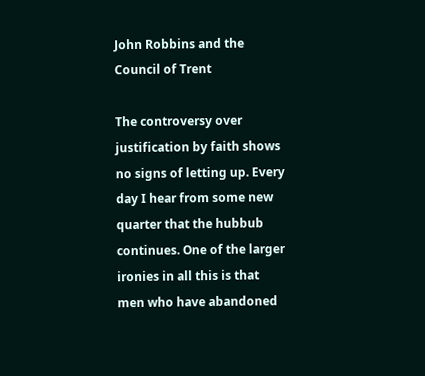John Robbins and the Council of Trent

The controversy over justification by faith shows no signs of letting up. Every day I hear from some new quarter that the hubbub continues. One of the larger ironies in all this is that men who have abandoned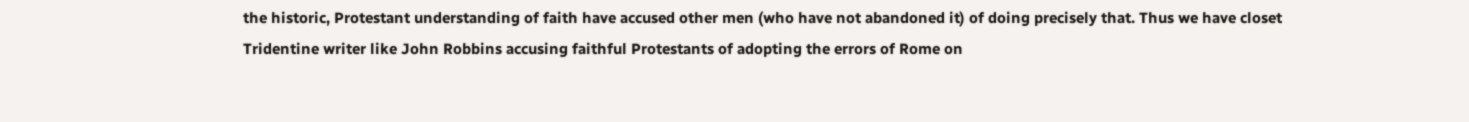the historic, Protestant understanding of faith have accused other men (who have not abandoned it) of doing precisely that. Thus we have closet Tridentine writer like John Robbins accusing faithful Protestants of adopting the errors of Rome on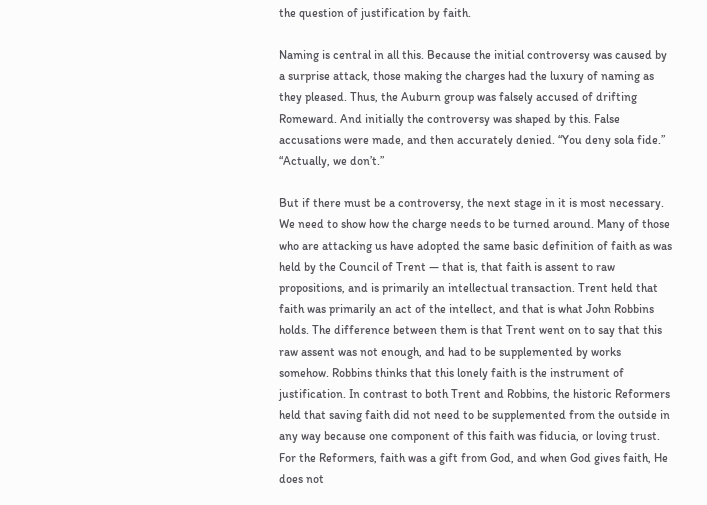the question of justification by faith.

Naming is central in all this. Because the initial controversy was caused by a surprise attack, those making the charges had the luxury of naming as they pleased. Thus, the Auburn group was falsely accused of drifting Romeward. And initially the controversy was shaped by this. False accusations were made, and then accurately denied. “You deny sola fide.” “Actually, we don’t.”

But if there must be a controversy, the next stage in it is most necessary. We need to show how the charge needs to be turned around. Many of those who are attacking us have adopted the same basic definition of faith as was held by the Council of Trent — that is, that faith is assent to raw propositions, and is primarily an intellectual transaction. Trent held that faith was primarily an act of the intellect, and that is what John Robbins holds. The difference between them is that Trent went on to say that this raw assent was not enough, and had to be supplemented by works somehow. Robbins thinks that this lonely faith is the instrument of justification. In contrast to both Trent and Robbins, the historic Reformers held that saving faith did not need to be supplemented from the outside in any way because one component of this faith was fiducia, or loving trust. For the Reformers, faith was a gift from God, and when God gives faith, He does not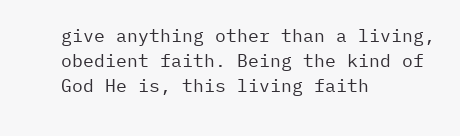give anything other than a living, obedient faith. Being the kind of God He is, this living faith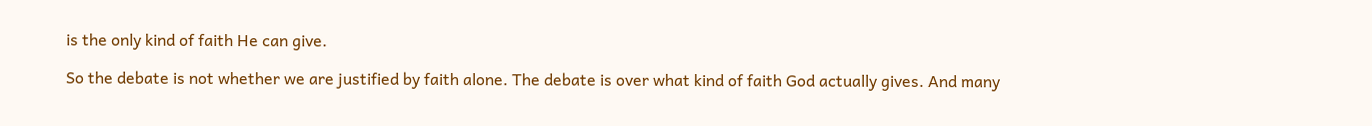is the only kind of faith He can give.

So the debate is not whether we are justified by faith alone. The debate is over what kind of faith God actually gives. And many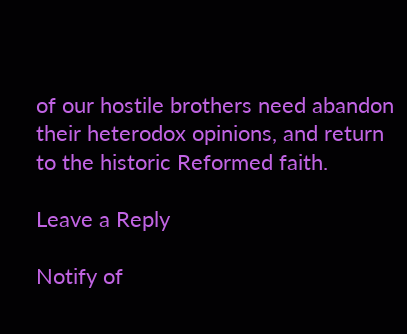of our hostile brothers need abandon their heterodox opinions, and return to the historic Reformed faith.

Leave a Reply

Notify of